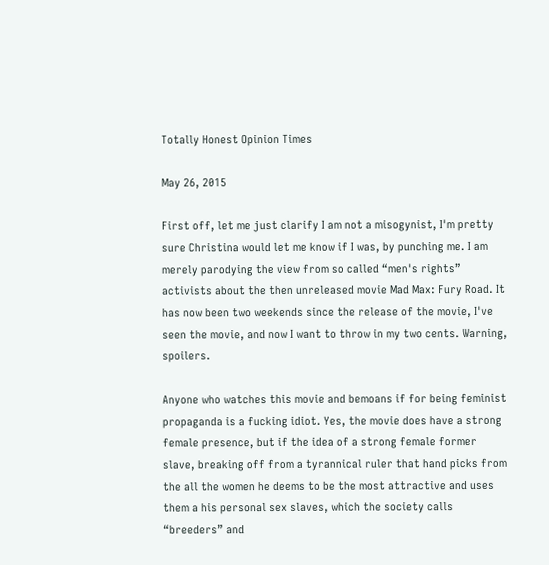Totally Honest Opinion Times

May 26, 2015

First off, let me just clarify I am not a misogynist, I'm pretty sure Christina would let me know if I was, by punching me. I am merely parodying the view from so called “men's rights” activists about the then unreleased movie Mad Max: Fury Road. It has now been two weekends since the release of the movie, I've seen the movie, and now I want to throw in my two cents. Warning, spoilers.

Anyone who watches this movie and bemoans if for being feminist propaganda is a fucking idiot. Yes, the movie does have a strong female presence, but if the idea of a strong female former slave, breaking off from a tyrannical ruler that hand picks from the all the women he deems to be the most attractive and uses them a his personal sex slaves, which the society calls “breeders” and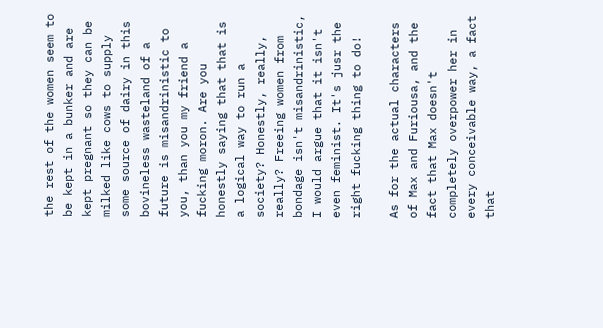the rest of the women seem to be kept in a bunker and are kept pregnant so they can be milked like cows to supply some source of dairy in this bovineless wasteland of a future is misandrinistic to you, than you my friend a fucking moron. Are you honestly saying that that is a logical way to run a society? Honestly, really, really? Freeing women from bondage isn't misandrinistic, I would argue that it isn't even feminist. It's jusr the right fucking thing to do!

As for the actual characters of Max and Furiousa, and the fact that Max doesn't completely overpower her in every conceivable way, a fact that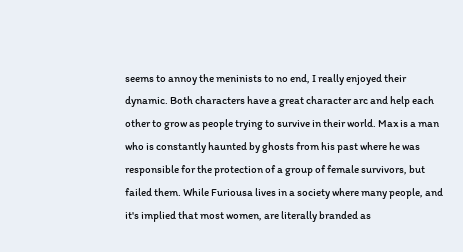seems to annoy the meninists to no end, I really enjoyed their dynamic. Both characters have a great character arc and help each other to grow as people trying to survive in their world. Max is a man who is constantly haunted by ghosts from his past where he was responsible for the protection of a group of female survivors, but failed them. While Furiousa lives in a society where many people, and it's implied that most women, are literally branded as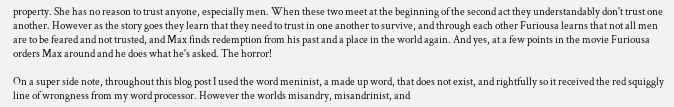property. She has no reason to trust anyone, especially men. When these two meet at the beginning of the second act they understandably don't trust one another. However as the story goes they learn that they need to trust in one another to survive, and through each other Furiousa learns that not all men are to be feared and not trusted, and Max finds redemption from his past and a place in the world again. And yes, at a few points in the movie Furiousa orders Max around and he does what he's asked. The horror!

On a super side note, throughout this blog post I used the word meninist, a made up word, that does not exist, and rightfully so it received the red squiggly line of wrongness from my word processor. However the worlds misandry, misandrinist, and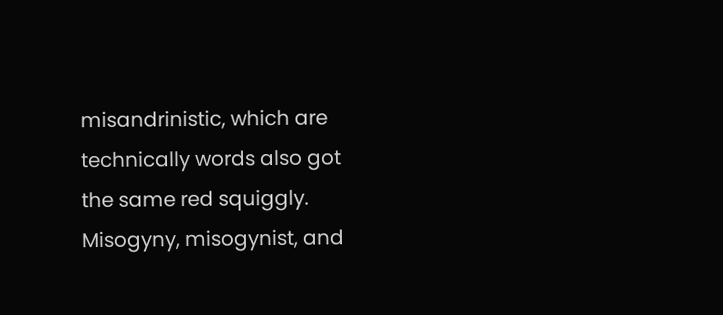misandrinistic, which are technically words also got the same red squiggly. Misogyny, misogynist, and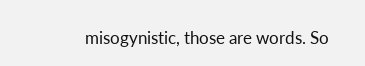misogynistic, those are words. So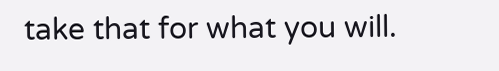take that for what you will.